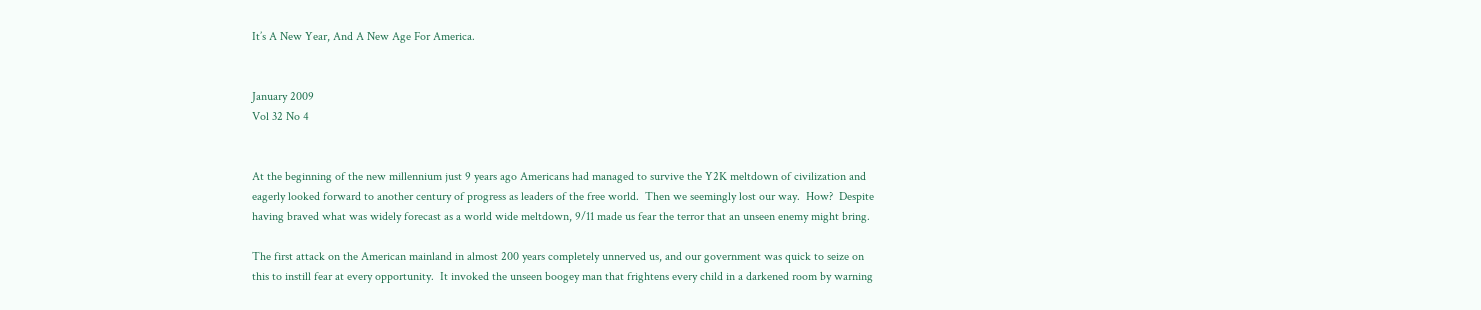It’s A New Year, And A New Age For America.


January 2009
Vol 32 No 4


At the beginning of the new millennium just 9 years ago Americans had managed to survive the Y2K meltdown of civilization and eagerly looked forward to another century of progress as leaders of the free world.  Then we seemingly lost our way.  How?  Despite having braved what was widely forecast as a world wide meltdown, 9/11 made us fear the terror that an unseen enemy might bring.

The first attack on the American mainland in almost 200 years completely unnerved us, and our government was quick to seize on this to instill fear at every opportunity.  It invoked the unseen boogey man that frightens every child in a darkened room by warning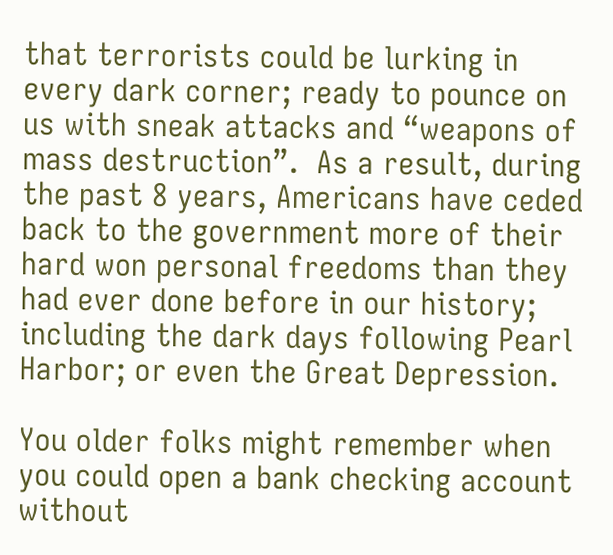that terrorists could be lurking in every dark corner; ready to pounce on us with sneak attacks and “weapons of mass destruction”.  As a result, during the past 8 years, Americans have ceded back to the government more of their hard won personal freedoms than they had ever done before in our history; including the dark days following Pearl Harbor; or even the Great Depression.

You older folks might remember when you could open a bank checking account without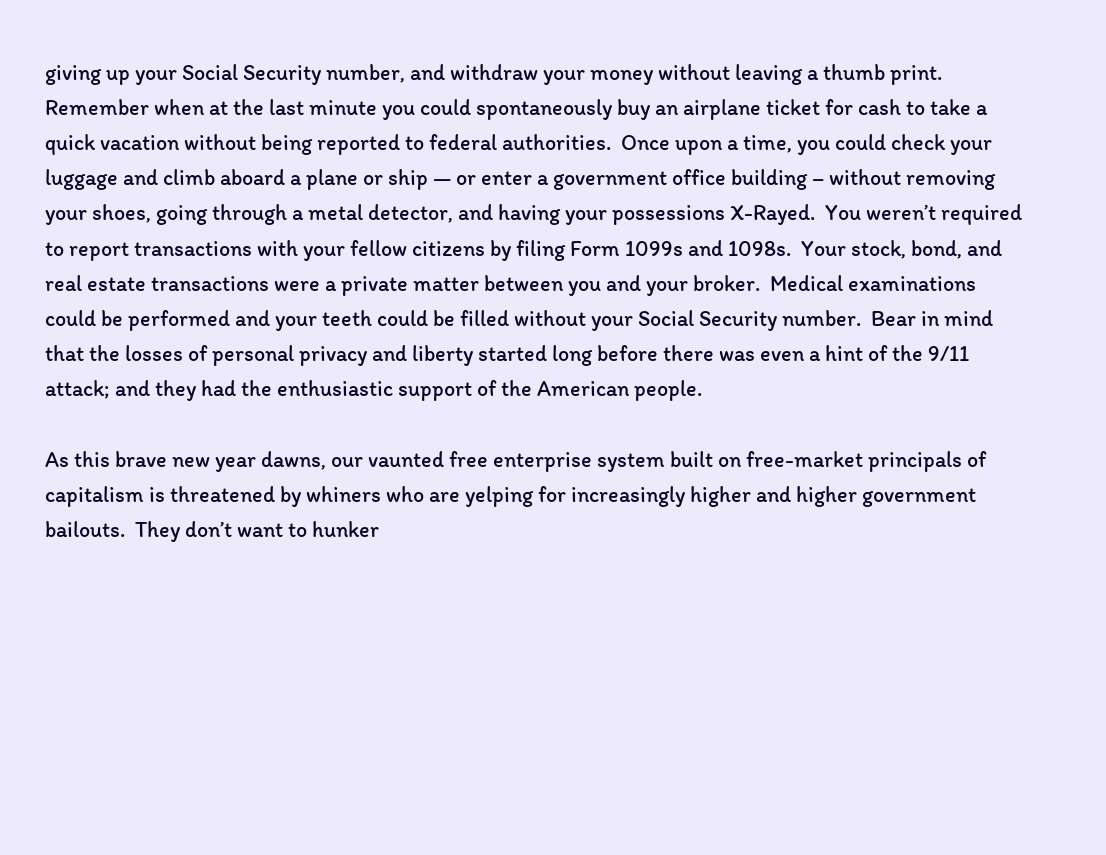giving up your Social Security number, and withdraw your money without leaving a thumb print.  Remember when at the last minute you could spontaneously buy an airplane ticket for cash to take a quick vacation without being reported to federal authorities.  Once upon a time, you could check your luggage and climb aboard a plane or ship — or enter a government office building – without removing your shoes, going through a metal detector, and having your possessions X-Rayed.  You weren’t required to report transactions with your fellow citizens by filing Form 1099s and 1098s.  Your stock, bond, and real estate transactions were a private matter between you and your broker.  Medical examinations could be performed and your teeth could be filled without your Social Security number.  Bear in mind that the losses of personal privacy and liberty started long before there was even a hint of the 9/11 attack; and they had the enthusiastic support of the American people.

As this brave new year dawns, our vaunted free enterprise system built on free-market principals of capitalism is threatened by whiners who are yelping for increasingly higher and higher government bailouts.  They don’t want to hunker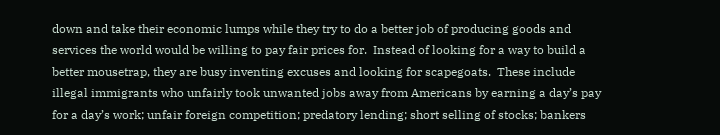down and take their economic lumps while they try to do a better job of producing goods and services the world would be willing to pay fair prices for.  Instead of looking for a way to build a better mousetrap, they are busy inventing excuses and looking for scapegoats.  These include illegal immigrants who unfairly took unwanted jobs away from Americans by earning a day’s pay for a day’s work; unfair foreign competition; predatory lending; short selling of stocks; bankers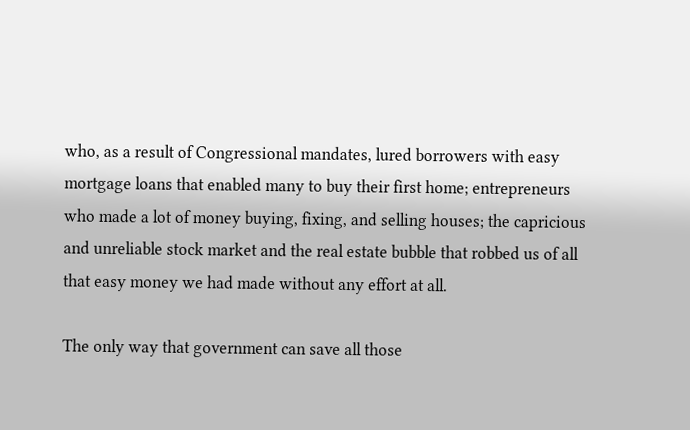who, as a result of Congressional mandates, lured borrowers with easy mortgage loans that enabled many to buy their first home; entrepreneurs who made a lot of money buying, fixing, and selling houses; the capricious and unreliable stock market and the real estate bubble that robbed us of all that easy money we had made without any effort at all.

The only way that government can save all those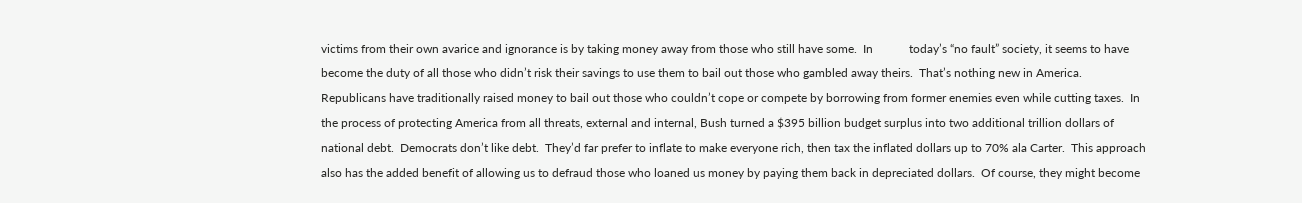victims from their own avarice and ignorance is by taking money away from those who still have some.  In            today’s “no fault” society, it seems to have become the duty of all those who didn’t risk their savings to use them to bail out those who gambled away theirs.  That’s nothing new in America.  Republicans have traditionally raised money to bail out those who couldn’t cope or compete by borrowing from former enemies even while cutting taxes.  In the process of protecting America from all threats, external and internal, Bush turned a $395 billion budget surplus into two additional trillion dollars of national debt.  Democrats don’t like debt.  They’d far prefer to inflate to make everyone rich, then tax the inflated dollars up to 70% ala Carter.  This approach also has the added benefit of allowing us to defraud those who loaned us money by paying them back in depreciated dollars.  Of course, they might become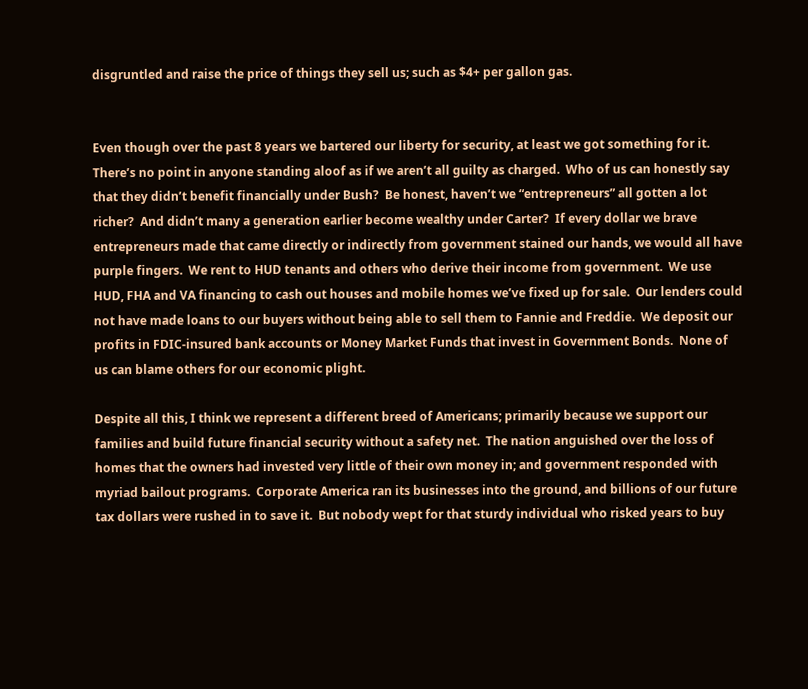disgruntled and raise the price of things they sell us; such as $4+ per gallon gas.


Even though over the past 8 years we bartered our liberty for security, at least we got something for it.  There’s no point in anyone standing aloof as if we aren’t all guilty as charged.  Who of us can honestly say that they didn’t benefit financially under Bush?  Be honest, haven’t we “entrepreneurs” all gotten a lot richer?  And didn’t many a generation earlier become wealthy under Carter?  If every dollar we brave entrepreneurs made that came directly or indirectly from government stained our hands, we would all have purple fingers.  We rent to HUD tenants and others who derive their income from government.  We use HUD, FHA and VA financing to cash out houses and mobile homes we’ve fixed up for sale.  Our lenders could not have made loans to our buyers without being able to sell them to Fannie and Freddie.  We deposit our profits in FDIC-insured bank accounts or Money Market Funds that invest in Government Bonds.  None of us can blame others for our economic plight.

Despite all this, I think we represent a different breed of Americans; primarily because we support our families and build future financial security without a safety net.  The nation anguished over the loss of homes that the owners had invested very little of their own money in; and government responded with myriad bailout programs.  Corporate America ran its businesses into the ground, and billions of our future tax dollars were rushed in to save it.  But nobody wept for that sturdy individual who risked years to buy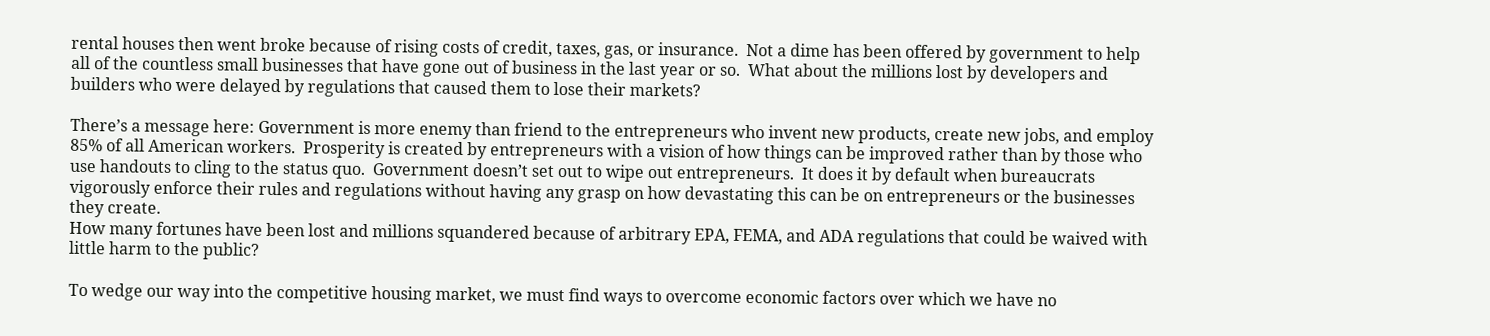rental houses then went broke because of rising costs of credit, taxes, gas, or insurance.  Not a dime has been offered by government to help all of the countless small businesses that have gone out of business in the last year or so.  What about the millions lost by developers and builders who were delayed by regulations that caused them to lose their markets?

There’s a message here: Government is more enemy than friend to the entrepreneurs who invent new products, create new jobs, and employ 85% of all American workers.  Prosperity is created by entrepreneurs with a vision of how things can be improved rather than by those who use handouts to cling to the status quo.  Government doesn’t set out to wipe out entrepreneurs.  It does it by default when bureaucrats vigorously enforce their rules and regulations without having any grasp on how devastating this can be on entrepreneurs or the businesses they create.
How many fortunes have been lost and millions squandered because of arbitrary EPA, FEMA, and ADA regulations that could be waived with little harm to the public?

To wedge our way into the competitive housing market, we must find ways to overcome economic factors over which we have no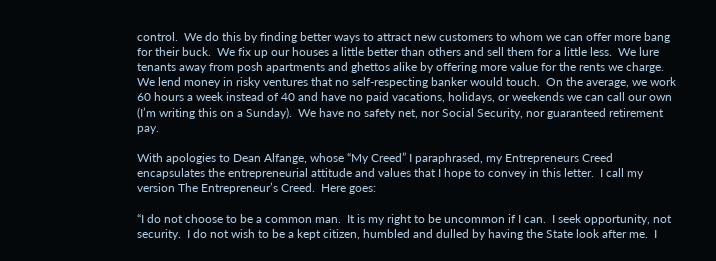control.  We do this by finding better ways to attract new customers to whom we can offer more bang for their buck.  We fix up our houses a little better than others and sell them for a little less.  We lure tenants away from posh apartments and ghettos alike by offering more value for the rents we charge.  We lend money in risky ventures that no self-respecting banker would touch.  On the average, we work 60 hours a week instead of 40 and have no paid vacations, holidays, or weekends we can call our own (I’m writing this on a Sunday).  We have no safety net, nor Social Security, nor guaranteed retirement pay.

With apologies to Dean Alfange, whose “My Creed” I paraphrased, my Entrepreneurs Creed encapsulates the entrepreneurial attitude and values that I hope to convey in this letter.  I call my version The Entrepreneur’s Creed.  Here goes:

“I do not choose to be a common man.  It is my right to be uncommon if I can.  I seek opportunity, not security.  I do not wish to be a kept citizen, humbled and dulled by having the State look after me.  I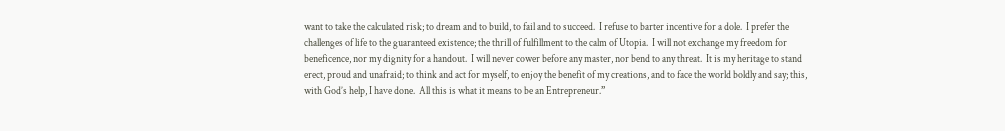want to take the calculated risk; to dream and to build, to fail and to succeed.  I refuse to barter incentive for a dole.  I prefer the challenges of life to the guaranteed existence; the thrill of fulfillment to the calm of Utopia.  I will not exchange my freedom for beneficence, nor my dignity for a handout.  I will never cower before any master, nor bend to any threat.  It is my heritage to stand erect, proud and unafraid; to think and act for myself, to enjoy the benefit of my creations, and to face the world boldly and say; this, with God’s help, I have done.  All this is what it means to be an Entrepreneur.”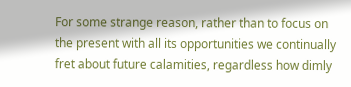For some strange reason, rather than to focus on the present with all its opportunities we continually fret about future calamities, regardless how dimly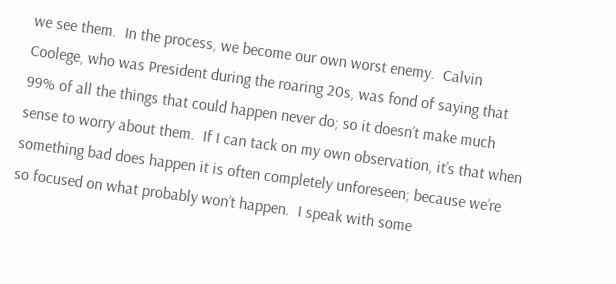we see them.  In the process, we become our own worst enemy.  Calvin Coolege, who was President during the roaring 20s, was fond of saying that 99% of all the things that could happen never do; so it doesn’t make much sense to worry about them.  If I can tack on my own observation, it’s that when something bad does happen it is often completely unforeseen; because we’re so focused on what probably won’t happen.  I speak with some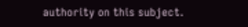authority on this subject.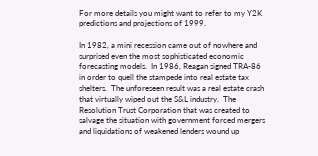For more details you might want to refer to my Y2K predictions and projections of 1999.

In 1982, a mini recession came out of nowhere and surprised even the most sophisticated economic forecasting models.  In 1986, Reagan signed TRA-86 in order to quell the stampede into real estate tax shelters.  The unforeseen result was a real estate crash that virtually wiped out the S&L industry.  The Resolution Trust Corporation that was created to salvage the situation with government forced mergers and liquidations of weakened lenders wound up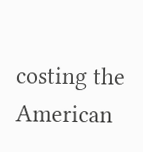costing the American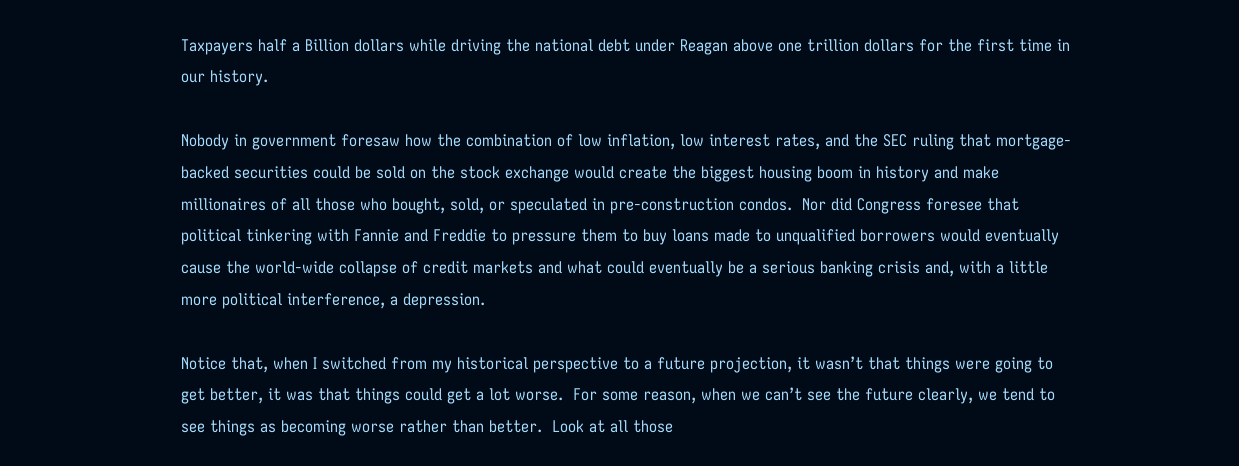Taxpayers half a Billion dollars while driving the national debt under Reagan above one trillion dollars for the first time in our history.

Nobody in government foresaw how the combination of low inflation, low interest rates, and the SEC ruling that mortgage-backed securities could be sold on the stock exchange would create the biggest housing boom in history and make millionaires of all those who bought, sold, or speculated in pre-construction condos.  Nor did Congress foresee that political tinkering with Fannie and Freddie to pressure them to buy loans made to unqualified borrowers would eventually cause the world-wide collapse of credit markets and what could eventually be a serious banking crisis and, with a little more political interference, a depression.

Notice that, when I switched from my historical perspective to a future projection, it wasn’t that things were going to get better, it was that things could get a lot worse.  For some reason, when we can’t see the future clearly, we tend to see things as becoming worse rather than better.  Look at all those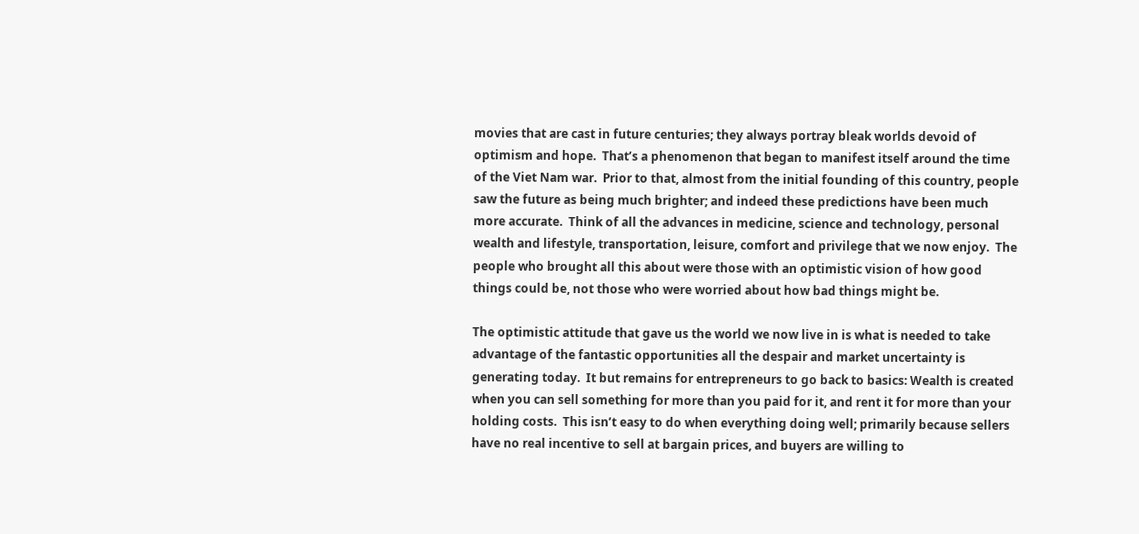movies that are cast in future centuries; they always portray bleak worlds devoid of optimism and hope.  That’s a phenomenon that began to manifest itself around the time of the Viet Nam war.  Prior to that, almost from the initial founding of this country, people saw the future as being much brighter; and indeed these predictions have been much more accurate.  Think of all the advances in medicine, science and technology, personal wealth and lifestyle, transportation, leisure, comfort and privilege that we now enjoy.  The people who brought all this about were those with an optimistic vision of how good things could be, not those who were worried about how bad things might be.

The optimistic attitude that gave us the world we now live in is what is needed to take advantage of the fantastic opportunities all the despair and market uncertainty is generating today.  It but remains for entrepreneurs to go back to basics: Wealth is created when you can sell something for more than you paid for it, and rent it for more than your holding costs.  This isn’t easy to do when everything doing well; primarily because sellers have no real incentive to sell at bargain prices, and buyers are willing to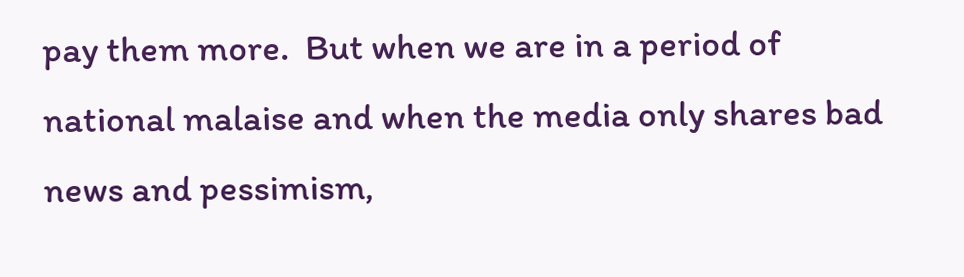pay them more.  But when we are in a period of national malaise and when the media only shares bad news and pessimism,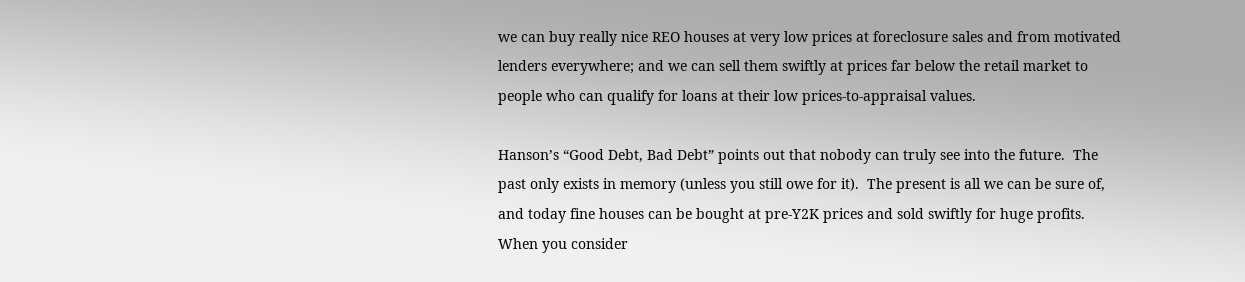we can buy really nice REO houses at very low prices at foreclosure sales and from motivated lenders everywhere; and we can sell them swiftly at prices far below the retail market to people who can qualify for loans at their low prices-to-appraisal values.

Hanson’s “Good Debt, Bad Debt” points out that nobody can truly see into the future.  The past only exists in memory (unless you still owe for it).  The present is all we can be sure of, and today fine houses can be bought at pre-Y2K prices and sold swiftly for huge profits.  When you consider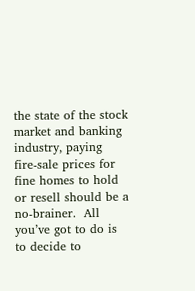the state of the stock market and banking industry, paying fire-sale prices for fine homes to hold or resell should be a no-brainer.  All you’ve got to do is to decide to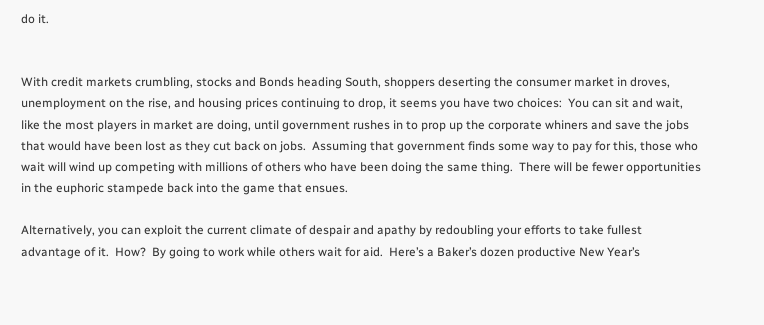do it.


With credit markets crumbling, stocks and Bonds heading South, shoppers deserting the consumer market in droves, unemployment on the rise, and housing prices continuing to drop, it seems you have two choices:  You can sit and wait, like the most players in market are doing, until government rushes in to prop up the corporate whiners and save the jobs that would have been lost as they cut back on jobs.  Assuming that government finds some way to pay for this, those who wait will wind up competing with millions of others who have been doing the same thing.  There will be fewer opportunities in the euphoric stampede back into the game that ensues.

Alternatively, you can exploit the current climate of despair and apathy by redoubling your efforts to take fullest advantage of it.  How?  By going to work while others wait for aid.  Here’s a Baker’s dozen productive New Year’s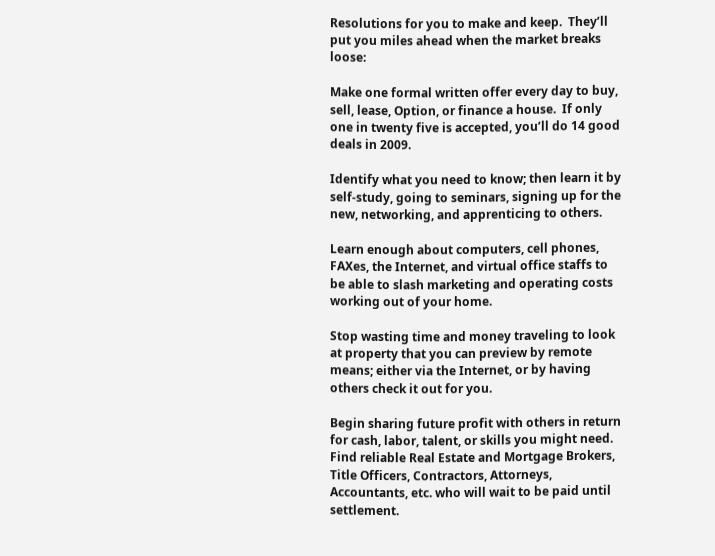Resolutions for you to make and keep.  They’ll put you miles ahead when the market breaks loose:

Make one formal written offer every day to buy, sell, lease, Option, or finance a house.  If only one in twenty five is accepted, you’ll do 14 good deals in 2009.

Identify what you need to know; then learn it by self-study, going to seminars, signing up for the new, networking, and apprenticing to others.

Learn enough about computers, cell phones, FAXes, the Internet, and virtual office staffs to be able to slash marketing and operating costs working out of your home.

Stop wasting time and money traveling to look at property that you can preview by remote means; either via the Internet, or by having others check it out for you.

Begin sharing future profit with others in return for cash, labor, talent, or skills you might need.  Find reliable Real Estate and Mortgage Brokers, Title Officers, Contractors, Attorneys, Accountants, etc. who will wait to be paid until settlement.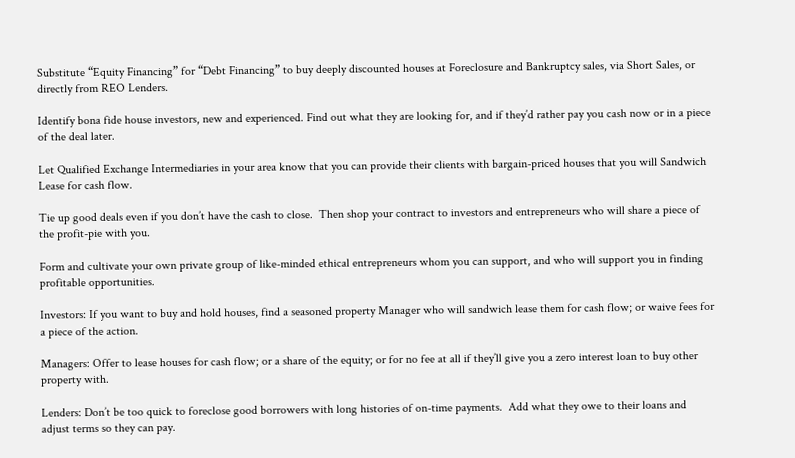Substitute “Equity Financing” for “Debt Financing” to buy deeply discounted houses at Foreclosure and Bankruptcy sales, via Short Sales, or directly from REO Lenders.

Identify bona fide house investors, new and experienced. Find out what they are looking for, and if they’d rather pay you cash now or in a piece of the deal later.

Let Qualified Exchange Intermediaries in your area know that you can provide their clients with bargain-priced houses that you will Sandwich Lease for cash flow.

Tie up good deals even if you don’t have the cash to close.  Then shop your contract to investors and entrepreneurs who will share a piece of the profit-pie with you.

Form and cultivate your own private group of like-minded ethical entrepreneurs whom you can support, and who will support you in finding profitable opportunities.

Investors: If you want to buy and hold houses, find a seasoned property Manager who will sandwich lease them for cash flow; or waive fees for a piece of the action.

Managers: Offer to lease houses for cash flow; or a share of the equity; or for no fee at all if they’ll give you a zero interest loan to buy other property with.

Lenders: Don’t be too quick to foreclose good borrowers with long histories of on-time payments.  Add what they owe to their loans and adjust terms so they can pay.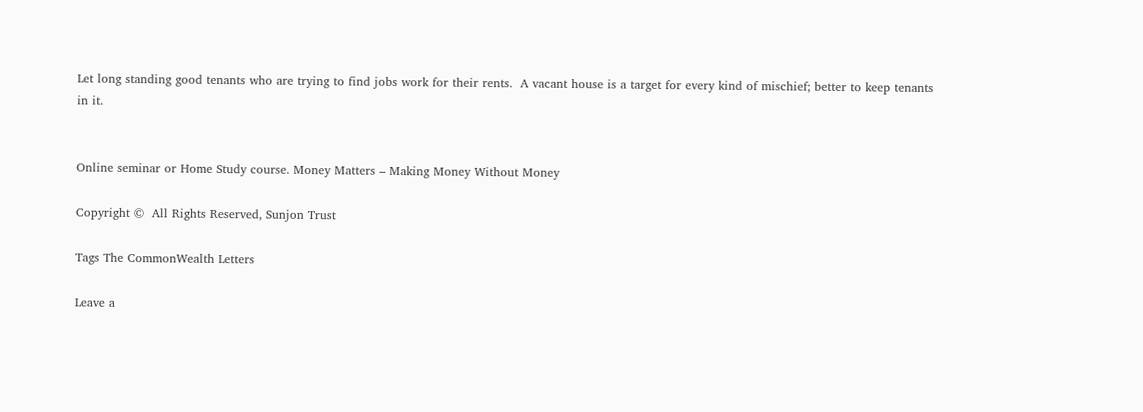Let long standing good tenants who are trying to find jobs work for their rents.  A vacant house is a target for every kind of mischief; better to keep tenants in it.


Online seminar or Home Study course. Money Matters – Making Money Without Money

Copyright ©  All Rights Reserved, Sunjon Trust

Tags The CommonWealth Letters

Leave a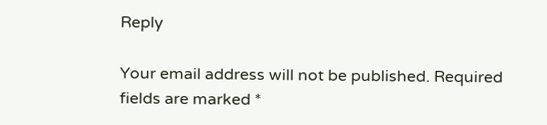Reply

Your email address will not be published. Required fields are marked *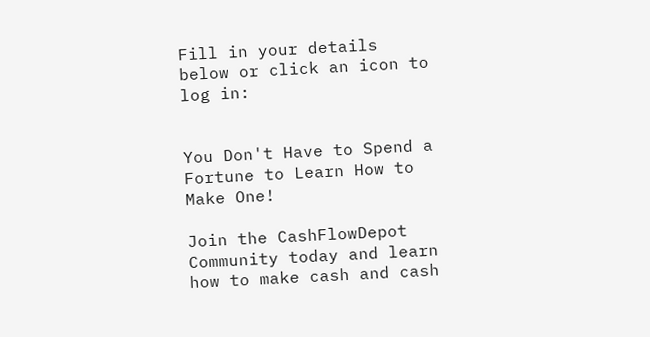Fill in your details below or click an icon to log in:


You Don't Have to Spend a Fortune to Learn How to Make One!

Join the CashFlowDepot Community today and learn how to make cash and cash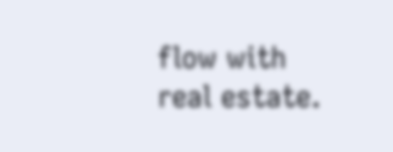flow with real estate.